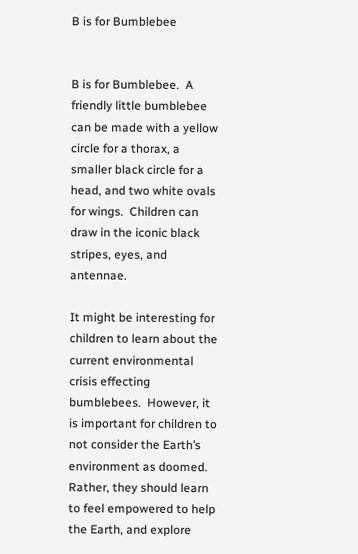B is for Bumblebee


B is for Bumblebee.  A friendly little bumblebee can be made with a yellow circle for a thorax, a smaller black circle for a head, and two white ovals for wings.  Children can draw in the iconic black stripes, eyes, and antennae.

It might be interesting for children to learn about the current environmental crisis effecting bumblebees.  However, it is important for children to not consider the Earth’s environment as doomed.  Rather, they should learn to feel empowered to help the Earth, and explore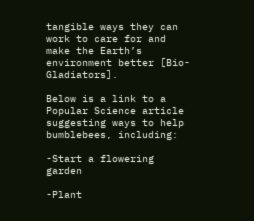tangible ways they can work to care for and make the Earth’s environment better [Bio-Gladiators].

Below is a link to a Popular Science article suggesting ways to help bumblebees, including:

-Start a flowering garden

-Plant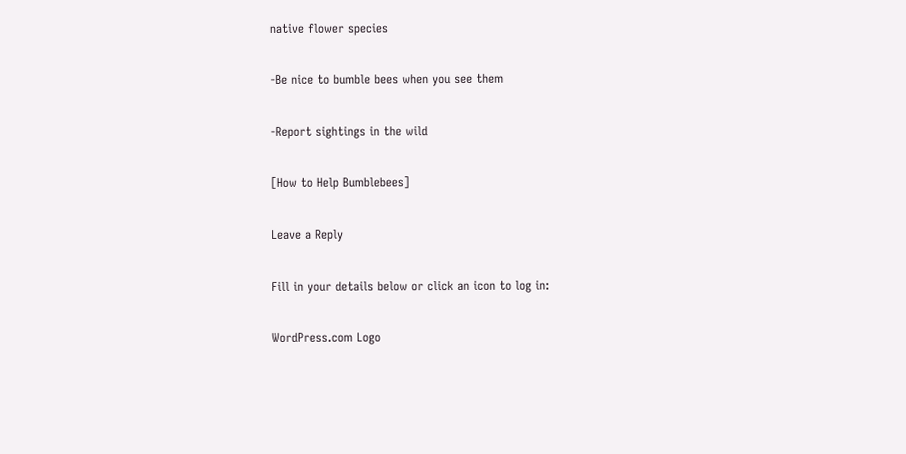native flower species

-Be nice to bumble bees when you see them

-Report sightings in the wild

[How to Help Bumblebees]

Leave a Reply

Fill in your details below or click an icon to log in:

WordPress.com Logo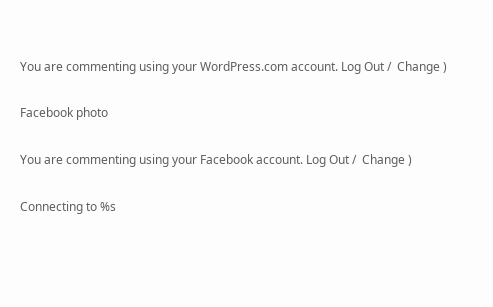You are commenting using your WordPress.com account. Log Out /  Change )

Facebook photo

You are commenting using your Facebook account. Log Out /  Change )

Connecting to %s